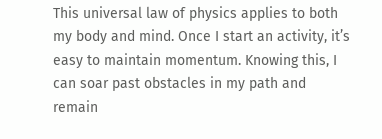This universal law of physics applies to both my body and mind. Once I start an activity, it’s easy to maintain momentum. Knowing this, I can soar past obstacles in my path and remain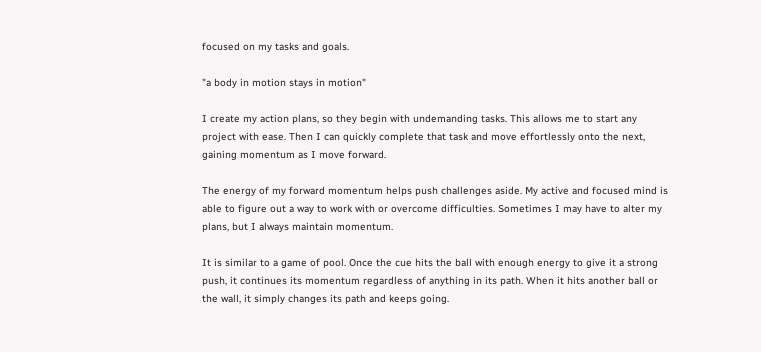focused on my tasks and goals.

"a body in motion stays in motion"

I create my action plans, so they begin with undemanding tasks. This allows me to start any project with ease. Then I can quickly complete that task and move effortlessly onto the next, gaining momentum as I move forward.

The energy of my forward momentum helps push challenges aside. My active and focused mind is able to figure out a way to work with or overcome difficulties. Sometimes I may have to alter my plans, but I always maintain momentum.

It is similar to a game of pool. Once the cue hits the ball with enough energy to give it a strong push, it continues its momentum regardless of anything in its path. When it hits another ball or the wall, it simply changes its path and keeps going.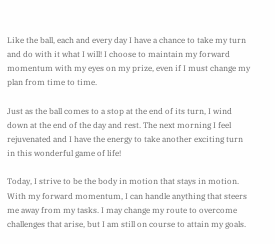Like the ball, each and every day I have a chance to take my turn and do with it what I will! I choose to maintain my forward momentum with my eyes on my prize, even if I must change my plan from time to time.

Just as the ball comes to a stop at the end of its turn, I wind down at the end of the day and rest. The next morning I feel rejuvenated and I have the energy to take another exciting turn in this wonderful game of life!

Today, I strive to be the body in motion that stays in motion. With my forward momentum, I can handle anything that steers me away from my tasks. I may change my route to overcome challenges that arise, but I am still on course to attain my goals.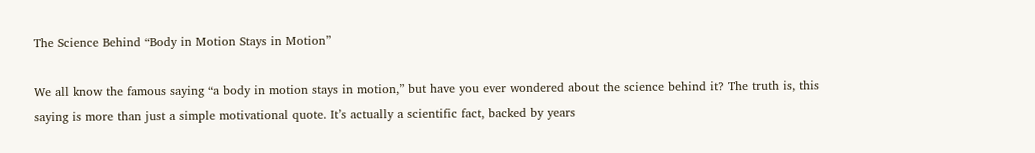The Science Behind “Body in Motion Stays in Motion”

We all know the famous saying “a body in motion stays in motion,” but have you ever wondered about the science behind it? The truth is, this saying is more than just a simple motivational quote. It’s actually a scientific fact, backed by years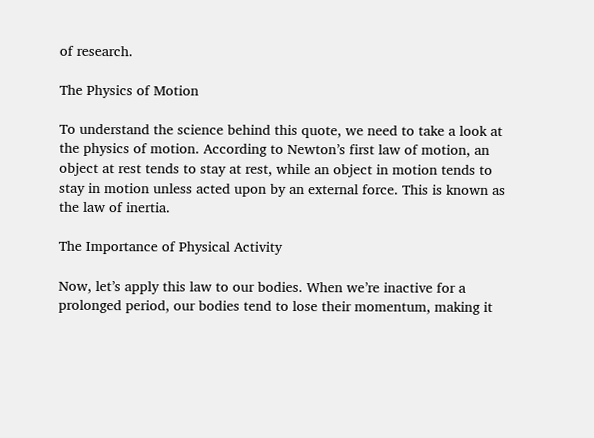of research.

The Physics of Motion

To understand the science behind this quote, we need to take a look at the physics of motion. According to Newton’s first law of motion, an object at rest tends to stay at rest, while an object in motion tends to stay in motion unless acted upon by an external force. This is known as the law of inertia.

The Importance of Physical Activity

Now, let’s apply this law to our bodies. When we’re inactive for a prolonged period, our bodies tend to lose their momentum, making it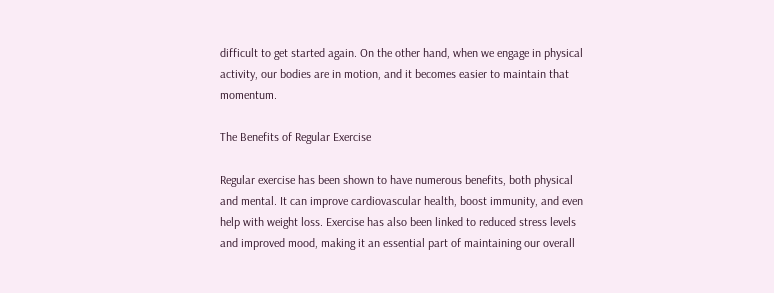difficult to get started again. On the other hand, when we engage in physical activity, our bodies are in motion, and it becomes easier to maintain that momentum.

The Benefits of Regular Exercise

Regular exercise has been shown to have numerous benefits, both physical and mental. It can improve cardiovascular health, boost immunity, and even help with weight loss. Exercise has also been linked to reduced stress levels and improved mood, making it an essential part of maintaining our overall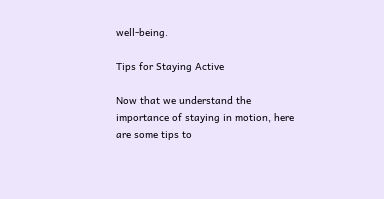well-being.

Tips for Staying Active

Now that we understand the importance of staying in motion, here are some tips to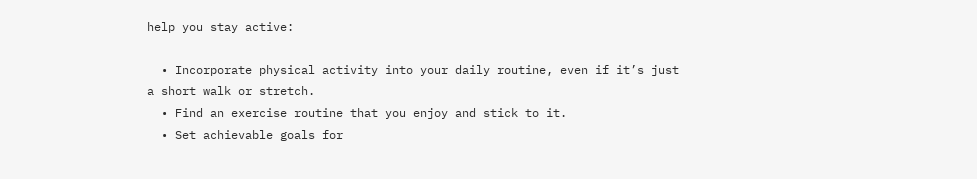help you stay active:

  • Incorporate physical activity into your daily routine, even if it’s just a short walk or stretch.
  • Find an exercise routine that you enjoy and stick to it.
  • Set achievable goals for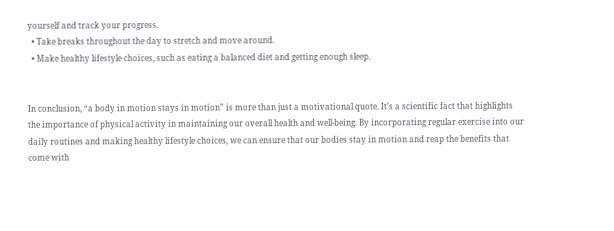yourself and track your progress.
  • Take breaks throughout the day to stretch and move around.
  • Make healthy lifestyle choices, such as eating a balanced diet and getting enough sleep.


In conclusion, “a body in motion stays in motion” is more than just a motivational quote. It’s a scientific fact that highlights the importance of physical activity in maintaining our overall health and well-being. By incorporating regular exercise into our daily routines and making healthy lifestyle choices, we can ensure that our bodies stay in motion and reap the benefits that come with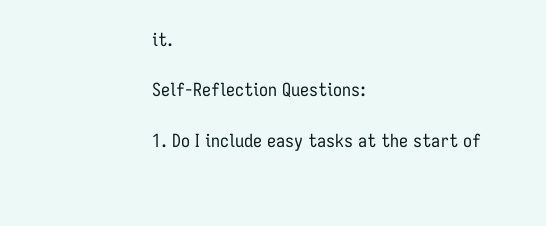it.

Self-Reflection Questions:

1. Do I include easy tasks at the start of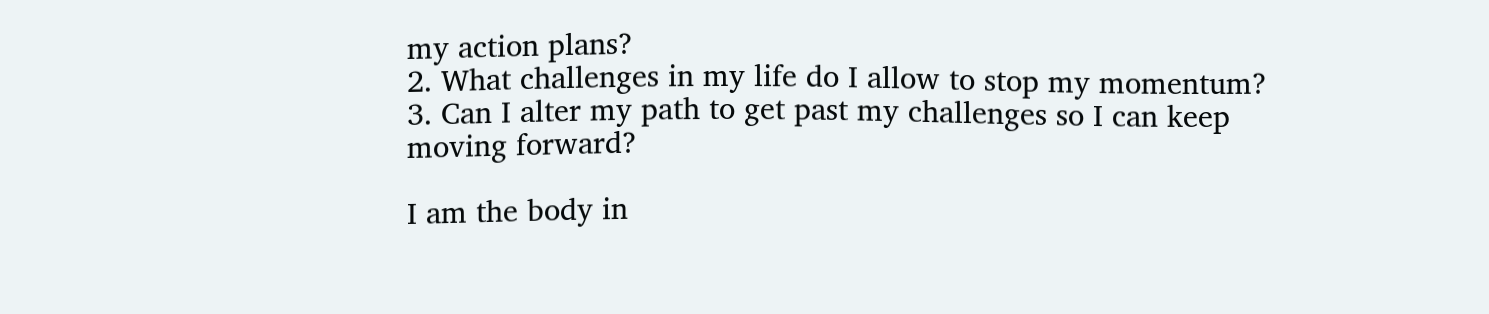my action plans?
2. What challenges in my life do I allow to stop my momentum?
3. Can I alter my path to get past my challenges so I can keep moving forward?

I am the body in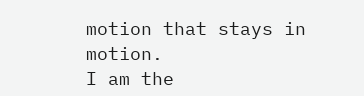motion that stays in motion.
I am the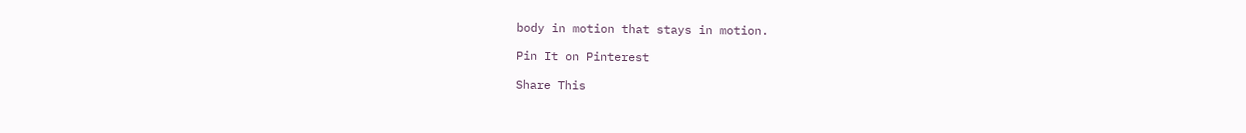body in motion that stays in motion.

Pin It on Pinterest

Share This